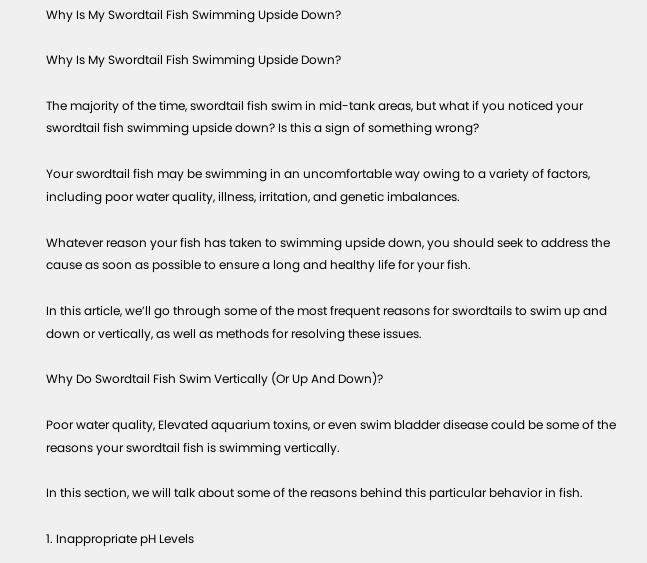Why Is My Swordtail Fish Swimming Upside Down?

Why Is My Swordtail Fish Swimming Upside Down?

The majority of the time, swordtail fish swim in mid-tank areas, but what if you noticed your swordtail fish swimming upside down? Is this a sign of something wrong?

Your swordtail fish may be swimming in an uncomfortable way owing to a variety of factors, including poor water quality, illness, irritation, and genetic imbalances.

Whatever reason your fish has taken to swimming upside down, you should seek to address the cause as soon as possible to ensure a long and healthy life for your fish.

In this article, we’ll go through some of the most frequent reasons for swordtails to swim up and down or vertically, as well as methods for resolving these issues.

Why Do Swordtail Fish Swim Vertically (Or Up And Down)?

Poor water quality, Elevated aquarium toxins, or even swim bladder disease could be some of the reasons your swordtail fish is swimming vertically.

In this section, we will talk about some of the reasons behind this particular behavior in fish.

1. Inappropriate pH Levels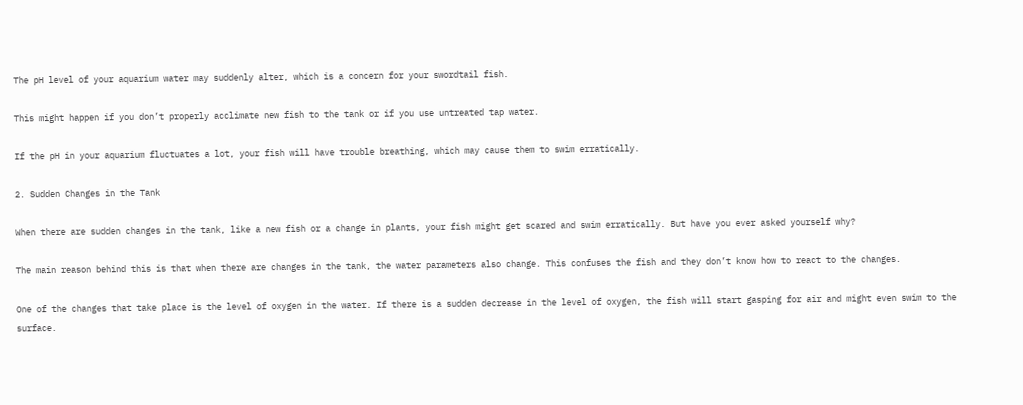The pH level of your aquarium water may suddenly alter, which is a concern for your swordtail fish.

This might happen if you don’t properly acclimate new fish to the tank or if you use untreated tap water.

If the pH in your aquarium fluctuates a lot, your fish will have trouble breathing, which may cause them to swim erratically.

2. Sudden Changes in the Tank

When there are sudden changes in the tank, like a new fish or a change in plants, your fish might get scared and swim erratically. But have you ever asked yourself why?

The main reason behind this is that when there are changes in the tank, the water parameters also change. This confuses the fish and they don’t know how to react to the changes.

One of the changes that take place is the level of oxygen in the water. If there is a sudden decrease in the level of oxygen, the fish will start gasping for air and might even swim to the surface.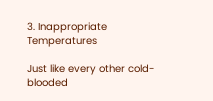3. Inappropriate Temperatures

Just like every other cold-blooded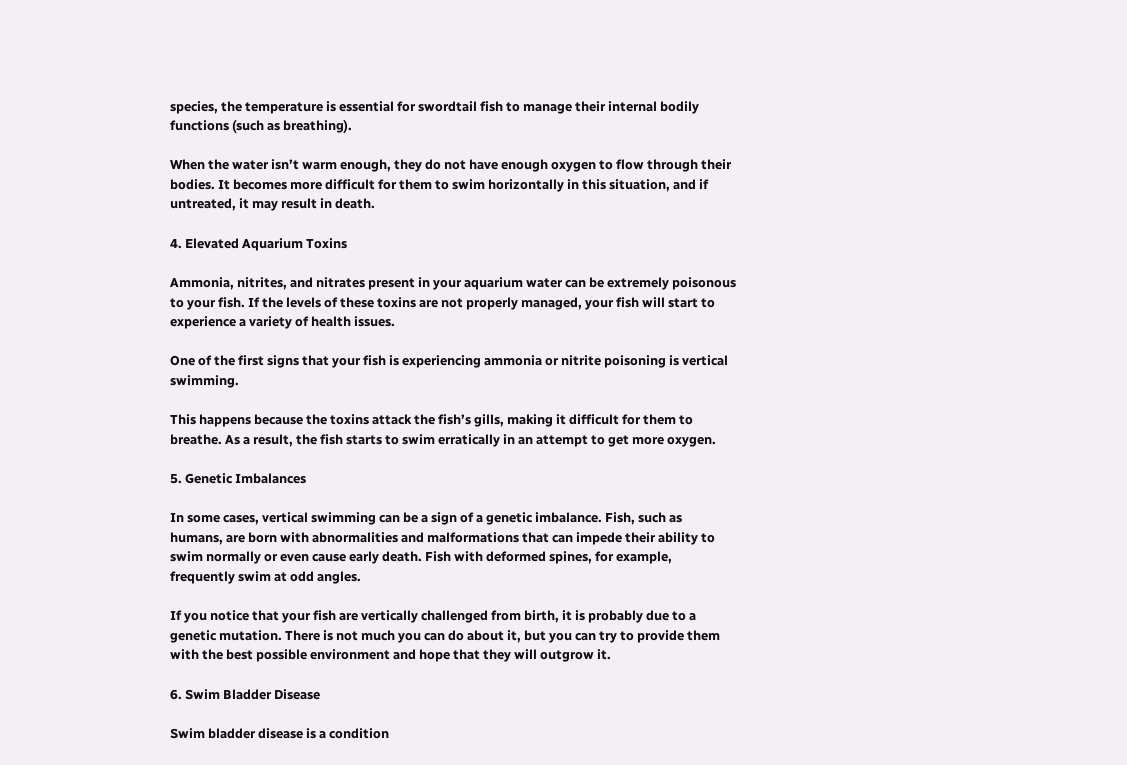species, the temperature is essential for swordtail fish to manage their internal bodily functions (such as breathing).

When the water isn’t warm enough, they do not have enough oxygen to flow through their bodies. It becomes more difficult for them to swim horizontally in this situation, and if untreated, it may result in death.

4. Elevated Aquarium Toxins

Ammonia, nitrites, and nitrates present in your aquarium water can be extremely poisonous to your fish. If the levels of these toxins are not properly managed, your fish will start to experience a variety of health issues.

One of the first signs that your fish is experiencing ammonia or nitrite poisoning is vertical swimming.

This happens because the toxins attack the fish’s gills, making it difficult for them to breathe. As a result, the fish starts to swim erratically in an attempt to get more oxygen.

5. Genetic Imbalances

In some cases, vertical swimming can be a sign of a genetic imbalance. Fish, such as humans, are born with abnormalities and malformations that can impede their ability to swim normally or even cause early death. Fish with deformed spines, for example, frequently swim at odd angles.

If you notice that your fish are vertically challenged from birth, it is probably due to a genetic mutation. There is not much you can do about it, but you can try to provide them with the best possible environment and hope that they will outgrow it.

6. Swim Bladder Disease

Swim bladder disease is a condition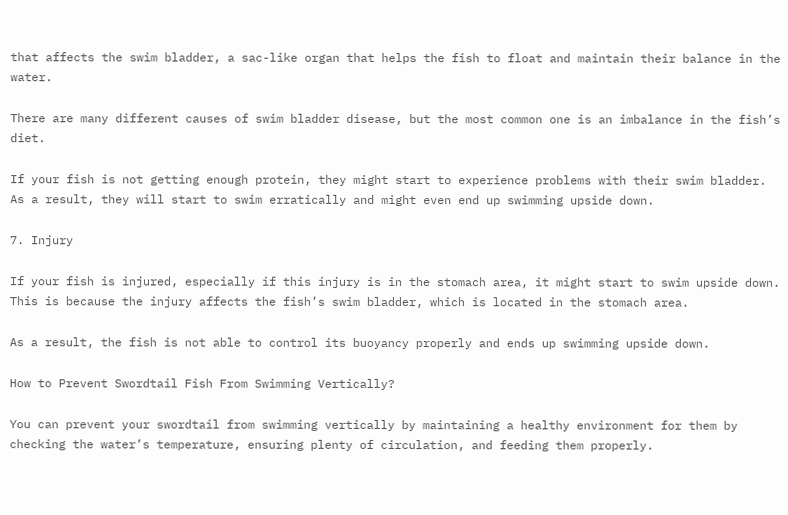that affects the swim bladder, a sac-like organ that helps the fish to float and maintain their balance in the water.

There are many different causes of swim bladder disease, but the most common one is an imbalance in the fish’s diet.

If your fish is not getting enough protein, they might start to experience problems with their swim bladder. As a result, they will start to swim erratically and might even end up swimming upside down.

7. Injury

If your fish is injured, especially if this injury is in the stomach area, it might start to swim upside down. This is because the injury affects the fish’s swim bladder, which is located in the stomach area.

As a result, the fish is not able to control its buoyancy properly and ends up swimming upside down.

How to Prevent Swordtail Fish From Swimming Vertically?

You can prevent your swordtail from swimming vertically by maintaining a healthy environment for them by checking the water’s temperature, ensuring plenty of circulation, and feeding them properly.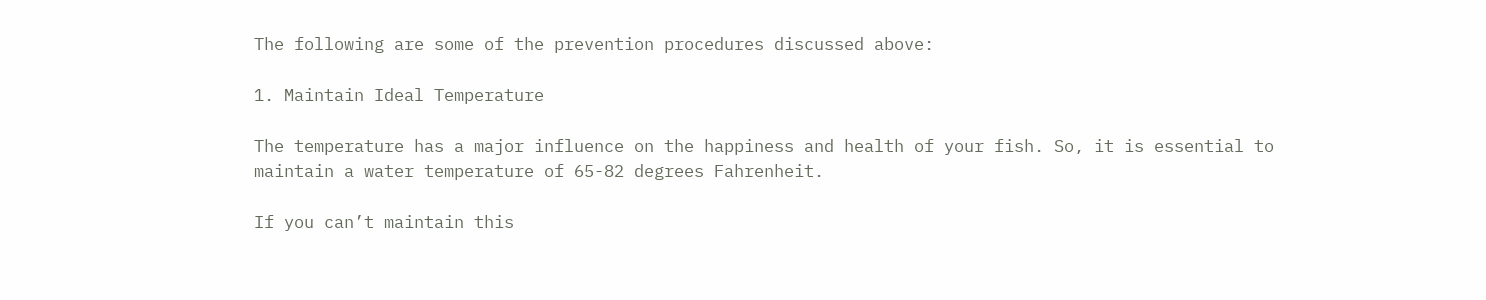The following are some of the prevention procedures discussed above:

1. Maintain Ideal Temperature

The temperature has a major influence on the happiness and health of your fish. So, it is essential to maintain a water temperature of 65-82 degrees Fahrenheit.

If you can’t maintain this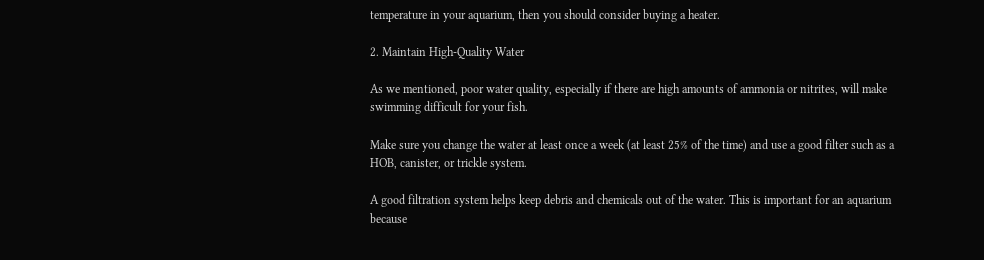temperature in your aquarium, then you should consider buying a heater.

2. Maintain High-Quality Water

As we mentioned, poor water quality, especially if there are high amounts of ammonia or nitrites, will make swimming difficult for your fish.

Make sure you change the water at least once a week (at least 25% of the time) and use a good filter such as a HOB, canister, or trickle system.

A good filtration system helps keep debris and chemicals out of the water. This is important for an aquarium because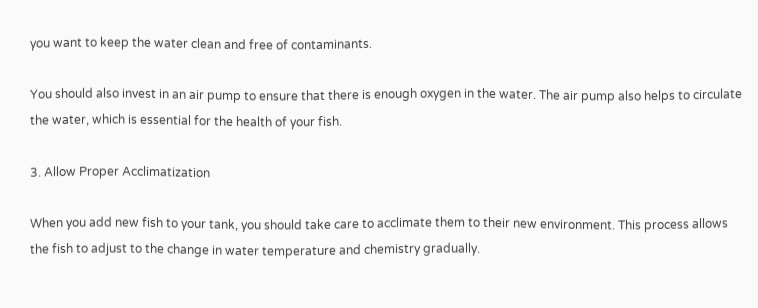you want to keep the water clean and free of contaminants.

You should also invest in an air pump to ensure that there is enough oxygen in the water. The air pump also helps to circulate the water, which is essential for the health of your fish.

3. Allow Proper Acclimatization

When you add new fish to your tank, you should take care to acclimate them to their new environment. This process allows the fish to adjust to the change in water temperature and chemistry gradually.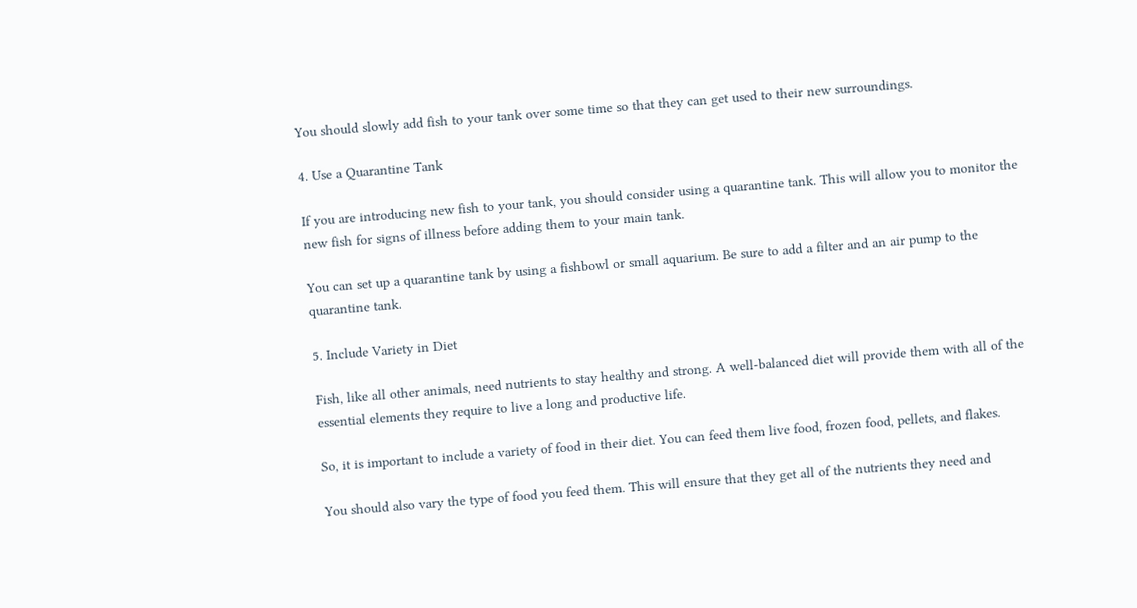You should slowly add fish to your tank over some time so that they can get used to their new surroundings.

4. Use a Quarantine Tank

If you are introducing new fish to your tank, you should consider using a quarantine tank. This will allow you to monitor the new fish for signs of illness before adding them to your main tank.

You can set up a quarantine tank by using a fishbowl or small aquarium. Be sure to add a filter and an air pump to the quarantine tank.

5. Include Variety in Diet

Fish, like all other animals, need nutrients to stay healthy and strong. A well-balanced diet will provide them with all of the essential elements they require to live a long and productive life.

So, it is important to include a variety of food in their diet. You can feed them live food, frozen food, pellets, and flakes.

You should also vary the type of food you feed them. This will ensure that they get all of the nutrients they need and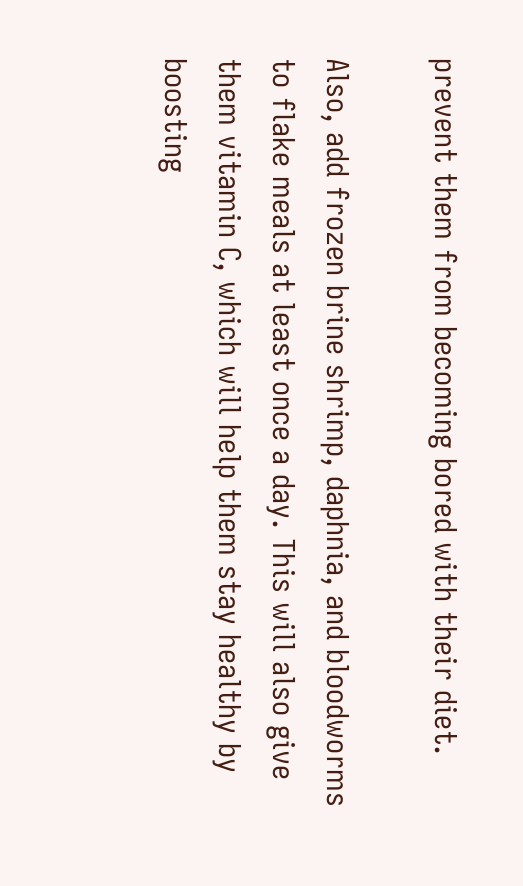prevent them from becoming bored with their diet.

Also, add frozen brine shrimp, daphnia, and bloodworms to flake meals at least once a day. This will also give them vitamin C, which will help them stay healthy by boosting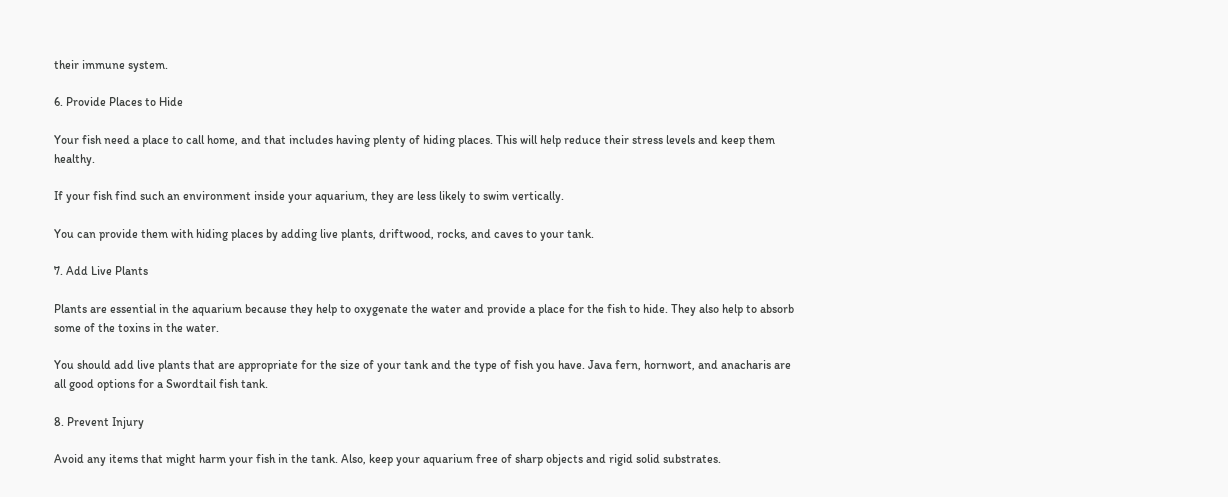their immune system.

6. Provide Places to Hide

Your fish need a place to call home, and that includes having plenty of hiding places. This will help reduce their stress levels and keep them healthy.

If your fish find such an environment inside your aquarium, they are less likely to swim vertically.

You can provide them with hiding places by adding live plants, driftwood, rocks, and caves to your tank.

7. Add Live Plants

Plants are essential in the aquarium because they help to oxygenate the water and provide a place for the fish to hide. They also help to absorb some of the toxins in the water.

You should add live plants that are appropriate for the size of your tank and the type of fish you have. Java fern, hornwort, and anacharis are all good options for a Swordtail fish tank.

8. Prevent Injury

Avoid any items that might harm your fish in the tank. Also, keep your aquarium free of sharp objects and rigid solid substrates.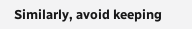Similarly, avoid keeping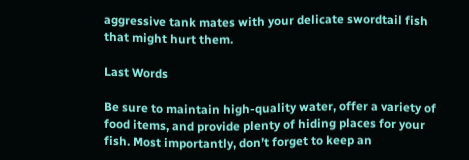aggressive tank mates with your delicate swordtail fish that might hurt them.

Last Words

Be sure to maintain high-quality water, offer a variety of food items, and provide plenty of hiding places for your fish. Most importantly, don’t forget to keep an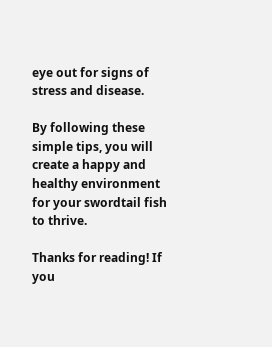eye out for signs of stress and disease.

By following these simple tips, you will create a happy and healthy environment for your swordtail fish to thrive.

Thanks for reading! If you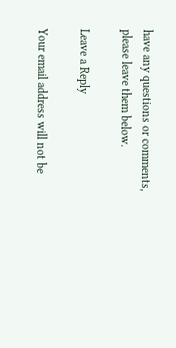have any questions or comments, please leave them below.

Leave a Reply

Your email address will not be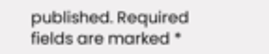published. Required fields are marked *